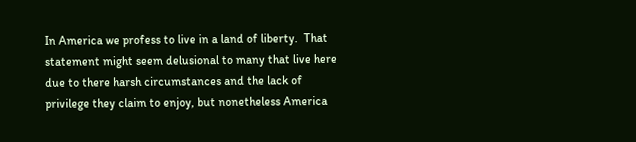In America we profess to live in a land of liberty.  That statement might seem delusional to many that live here due to there harsh circumstances and the lack of privilege they claim to enjoy, but nonetheless America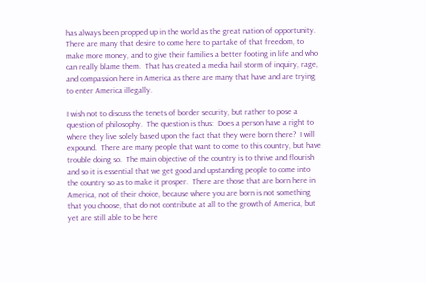has always been propped up in the world as the great nation of opportunity.  There are many that desire to come here to partake of that freedom, to make more money, and to give their families a better footing in life and who can really blame them.  That has created a media hail storm of inquiry, rage, and compassion here in America as there are many that have and are trying to enter America illegally.

I wish not to discuss the tenets of border security, but rather to pose a question of philosophy.  The question is thus:  Does a person have a right to where they live solely based upon the fact that they were born there?  I will expound.  There are many people that want to come to this country, but have trouble doing so.  The main objective of the country is to thrive and flourish and so it is essential that we get good and upstanding people to come into the country so as to make it prosper.  There are those that are born here in America, not of their choice, because where you are born is not something that you choose, that do not contribute at all to the growth of America, but yet are still able to be here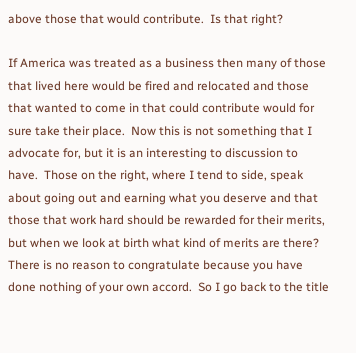above those that would contribute.  Is that right?

If America was treated as a business then many of those that lived here would be fired and relocated and those that wanted to come in that could contribute would for sure take their place.  Now this is not something that I advocate for, but it is an interesting to discussion to have.  Those on the right, where I tend to side, speak about going out and earning what you deserve and that those that work hard should be rewarded for their merits, but when we look at birth what kind of merits are there?  There is no reason to congratulate because you have done nothing of your own accord.  So I go back to the title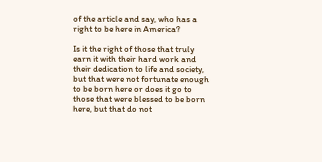of the article and say, who has a right to be here in America?

Is it the right of those that truly earn it with their hard work and their dedication to life and society, but that were not fortunate enough to be born here or does it go to those that were blessed to be born here, but that do not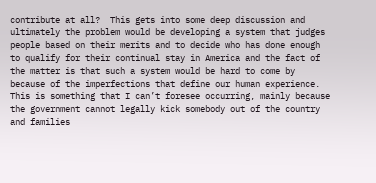contribute at all?  This gets into some deep discussion and ultimately the problem would be developing a system that judges people based on their merits and to decide who has done enough to qualify for their continual stay in America and the fact of the matter is that such a system would be hard to come by because of the imperfections that define our human experience.  This is something that I can’t foresee occurring, mainly because the government cannot legally kick somebody out of the country and families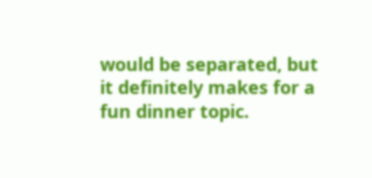would be separated, but it definitely makes for a fun dinner topic.